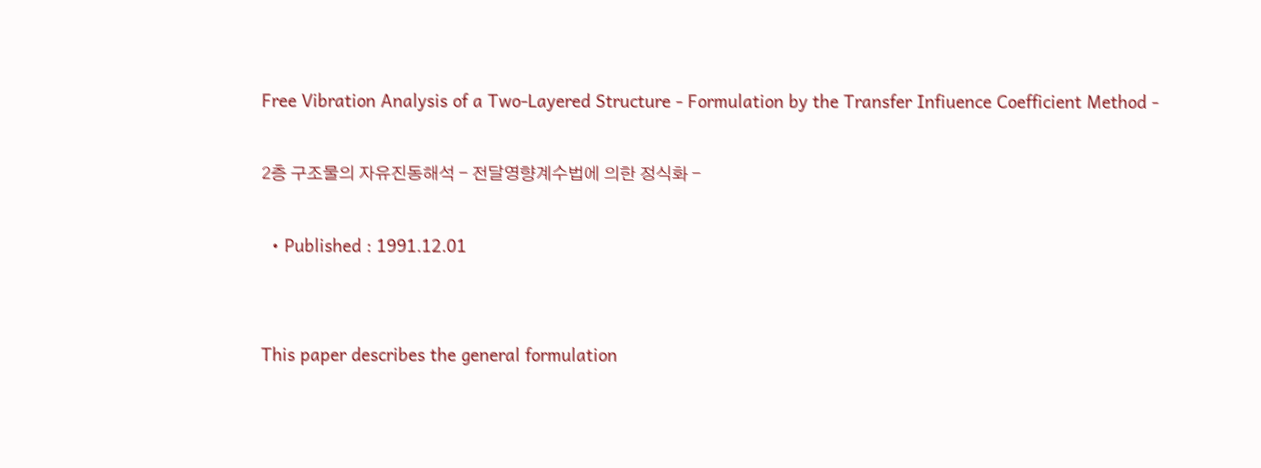Free Vibration Analysis of a Two-Layered Structure - Formulation by the Transfer Infiuence Coefficient Method -

2층 구조물의 자유진동해석 - 전달영향계수법에 의한 정식화 -

  • Published : 1991.12.01


This paper describes the general formulation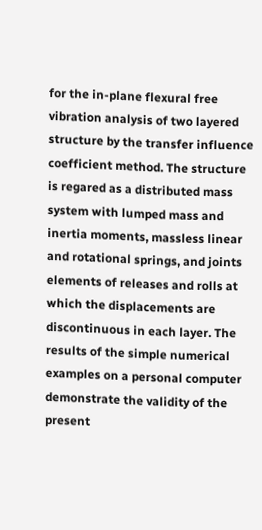for the in-plane flexural free vibration analysis of two layered structure by the transfer influence coefficient method. The structure is regared as a distributed mass system with lumped mass and inertia moments, massless linear and rotational springs, and joints elements of releases and rolls at which the displacements are discontinuous in each layer. The results of the simple numerical examples on a personal computer demonstrate the validity of the present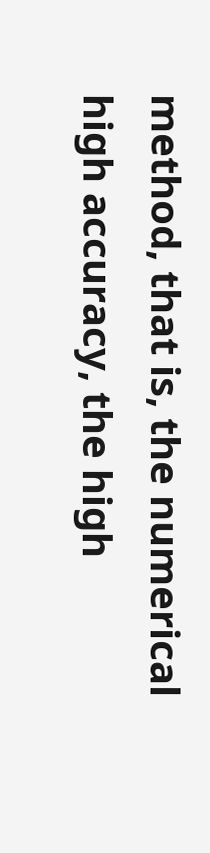method, that is, the numerical high accuracy, the high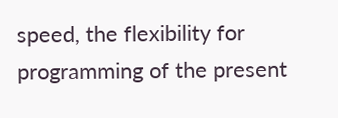speed, the flexibility for programming of the present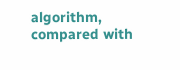algorithm, compared with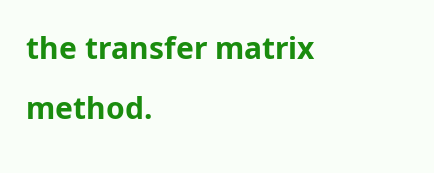the transfer matrix method.